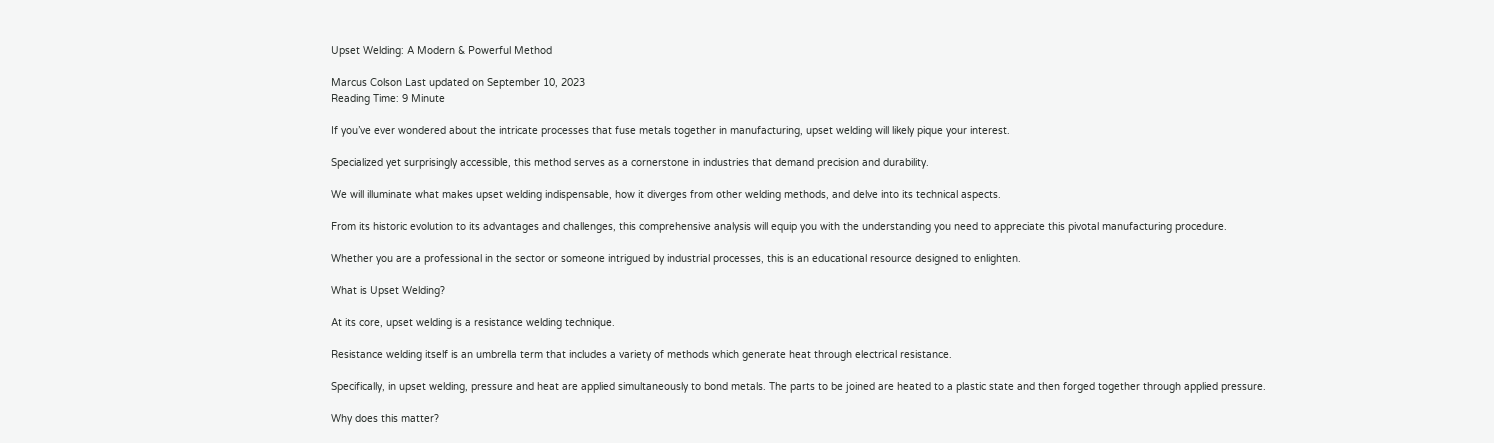Upset Welding: A Modern & Powerful Method

Marcus Colson Last updated on September 10, 2023
Reading Time: 9 Minute

If you’ve ever wondered about the intricate processes that fuse metals together in manufacturing, upset welding will likely pique your interest.

Specialized yet surprisingly accessible, this method serves as a cornerstone in industries that demand precision and durability.

We will illuminate what makes upset welding indispensable, how it diverges from other welding methods, and delve into its technical aspects.

From its historic evolution to its advantages and challenges, this comprehensive analysis will equip you with the understanding you need to appreciate this pivotal manufacturing procedure.

Whether you are a professional in the sector or someone intrigued by industrial processes, this is an educational resource designed to enlighten.

What is Upset Welding?

At its core, upset welding is a resistance welding technique.

Resistance welding itself is an umbrella term that includes a variety of methods which generate heat through electrical resistance.

Specifically, in upset welding, pressure and heat are applied simultaneously to bond metals. The parts to be joined are heated to a plastic state and then forged together through applied pressure.

Why does this matter?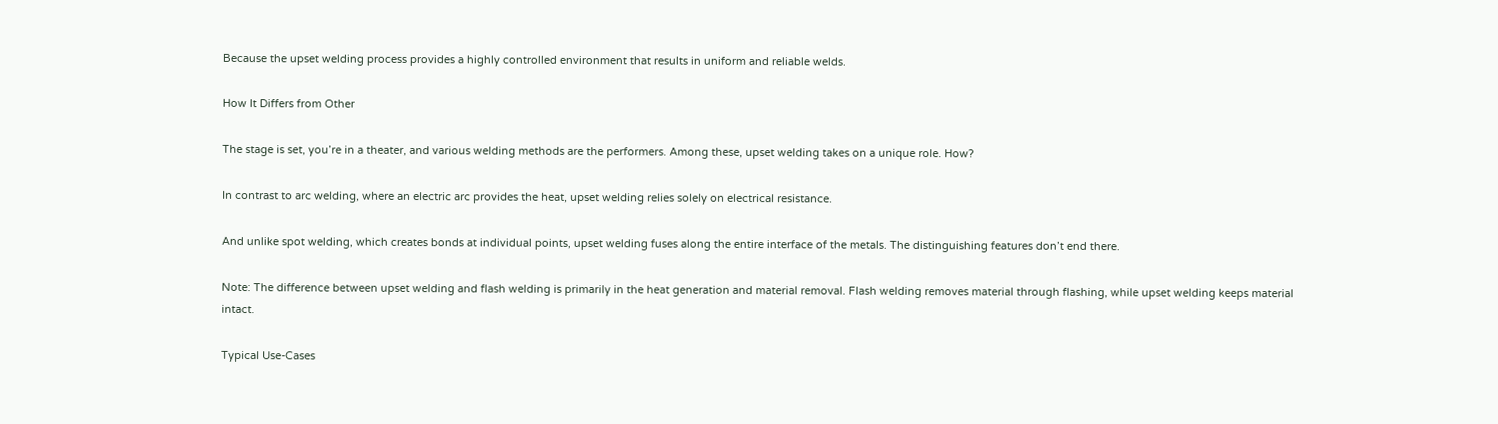Because the upset welding process provides a highly controlled environment that results in uniform and reliable welds.

How It Differs from Other

The stage is set, you’re in a theater, and various welding methods are the performers. Among these, upset welding takes on a unique role. How?

In contrast to arc welding, where an electric arc provides the heat, upset welding relies solely on electrical resistance.

And unlike spot welding, which creates bonds at individual points, upset welding fuses along the entire interface of the metals. The distinguishing features don’t end there.

Note: The difference between upset welding and flash welding is primarily in the heat generation and material removal. Flash welding removes material through flashing, while upset welding keeps material intact.

Typical Use-Cases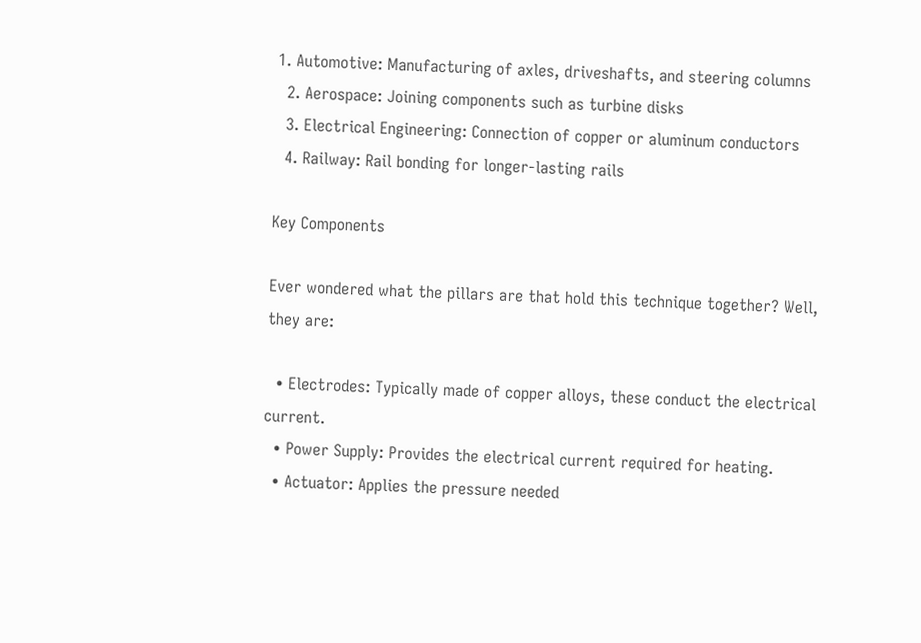1. Automotive: Manufacturing of axles, driveshafts, and steering columns
  2. Aerospace: Joining components such as turbine disks
  3. Electrical Engineering: Connection of copper or aluminum conductors
  4. Railway: Rail bonding for longer-lasting rails

Key Components

Ever wondered what the pillars are that hold this technique together? Well, they are:

  • Electrodes: Typically made of copper alloys, these conduct the electrical current.
  • Power Supply: Provides the electrical current required for heating.
  • Actuator: Applies the pressure needed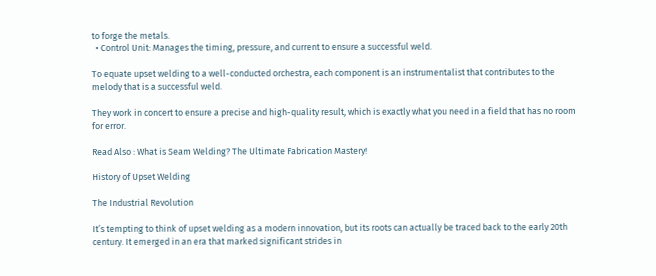to forge the metals.
  • Control Unit: Manages the timing, pressure, and current to ensure a successful weld.

To equate upset welding to a well-conducted orchestra, each component is an instrumentalist that contributes to the melody that is a successful weld.

They work in concert to ensure a precise and high-quality result, which is exactly what you need in a field that has no room for error.

Read Also : What is Seam Welding? The Ultimate Fabrication Mastery!

History of Upset Welding

The Industrial Revolution

It’s tempting to think of upset welding as a modern innovation, but its roots can actually be traced back to the early 20th century. It emerged in an era that marked significant strides in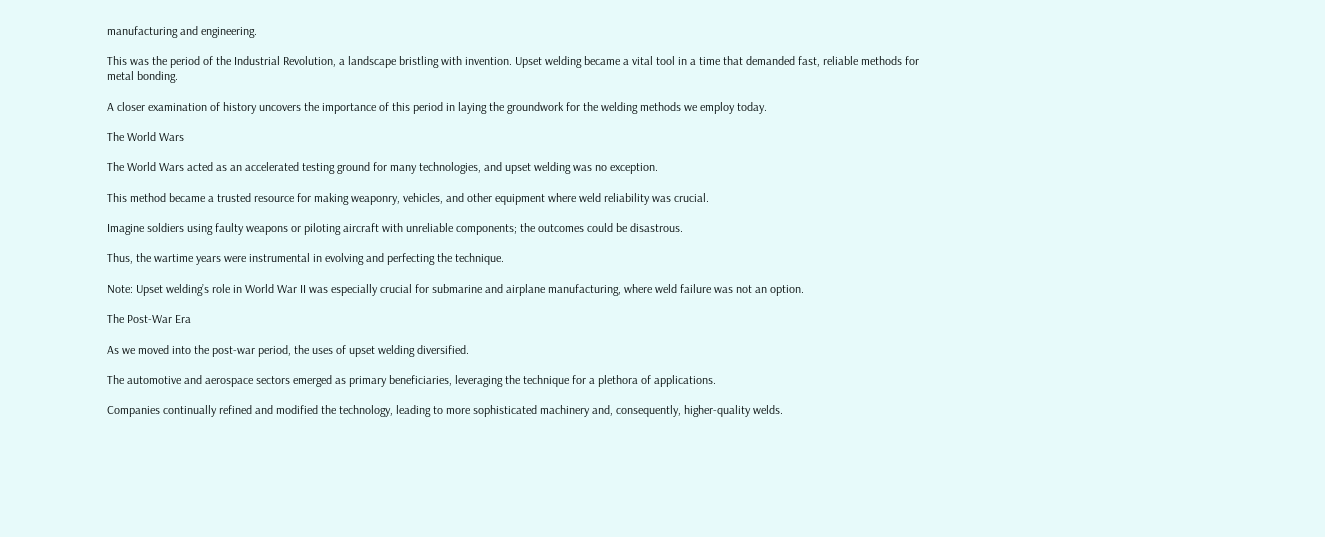manufacturing and engineering.

This was the period of the Industrial Revolution, a landscape bristling with invention. Upset welding became a vital tool in a time that demanded fast, reliable methods for metal bonding.

A closer examination of history uncovers the importance of this period in laying the groundwork for the welding methods we employ today.

The World Wars

The World Wars acted as an accelerated testing ground for many technologies, and upset welding was no exception.

This method became a trusted resource for making weaponry, vehicles, and other equipment where weld reliability was crucial.

Imagine soldiers using faulty weapons or piloting aircraft with unreliable components; the outcomes could be disastrous.

Thus, the wartime years were instrumental in evolving and perfecting the technique.

Note: Upset welding’s role in World War II was especially crucial for submarine and airplane manufacturing, where weld failure was not an option.

The Post-War Era

As we moved into the post-war period, the uses of upset welding diversified.

The automotive and aerospace sectors emerged as primary beneficiaries, leveraging the technique for a plethora of applications.

Companies continually refined and modified the technology, leading to more sophisticated machinery and, consequently, higher-quality welds.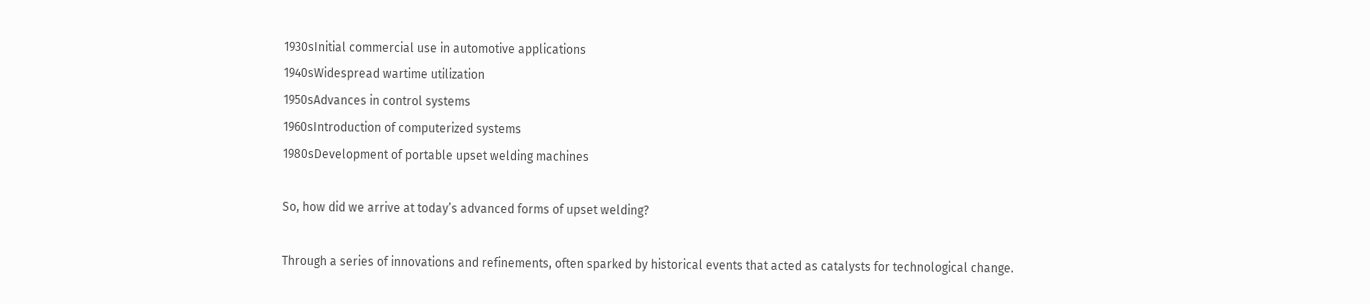1930sInitial commercial use in automotive applications
1940sWidespread wartime utilization
1950sAdvances in control systems
1960sIntroduction of computerized systems
1980sDevelopment of portable upset welding machines

So, how did we arrive at today’s advanced forms of upset welding?

Through a series of innovations and refinements, often sparked by historical events that acted as catalysts for technological change.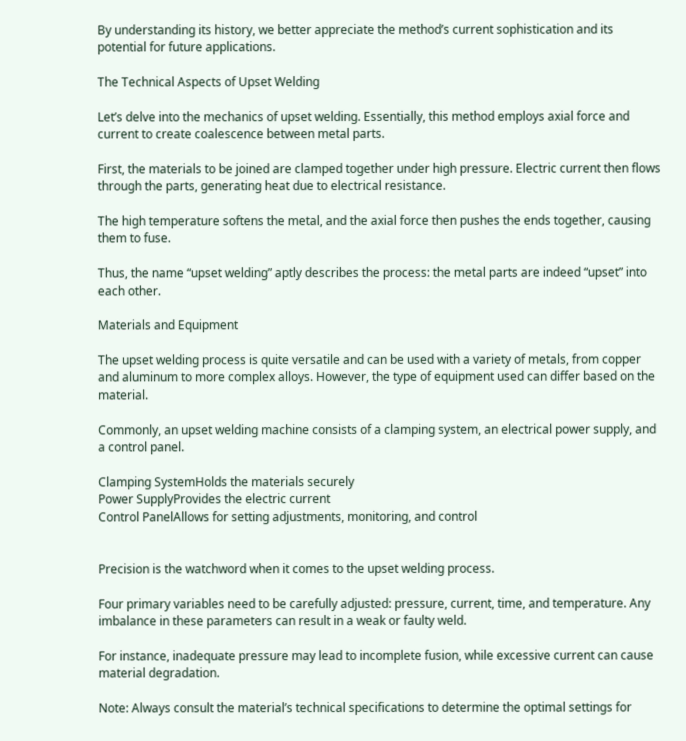By understanding its history, we better appreciate the method’s current sophistication and its potential for future applications.

The Technical Aspects of Upset Welding

Let’s delve into the mechanics of upset welding. Essentially, this method employs axial force and current to create coalescence between metal parts.

First, the materials to be joined are clamped together under high pressure. Electric current then flows through the parts, generating heat due to electrical resistance.

The high temperature softens the metal, and the axial force then pushes the ends together, causing them to fuse.

Thus, the name “upset welding” aptly describes the process: the metal parts are indeed “upset” into each other.

Materials and Equipment

The upset welding process is quite versatile and can be used with a variety of metals, from copper and aluminum to more complex alloys. However, the type of equipment used can differ based on the material.

Commonly, an upset welding machine consists of a clamping system, an electrical power supply, and a control panel.

Clamping SystemHolds the materials securely
Power SupplyProvides the electric current
Control PanelAllows for setting adjustments, monitoring, and control


Precision is the watchword when it comes to the upset welding process.

Four primary variables need to be carefully adjusted: pressure, current, time, and temperature. Any imbalance in these parameters can result in a weak or faulty weld.

For instance, inadequate pressure may lead to incomplete fusion, while excessive current can cause material degradation.

Note: Always consult the material’s technical specifications to determine the optimal settings for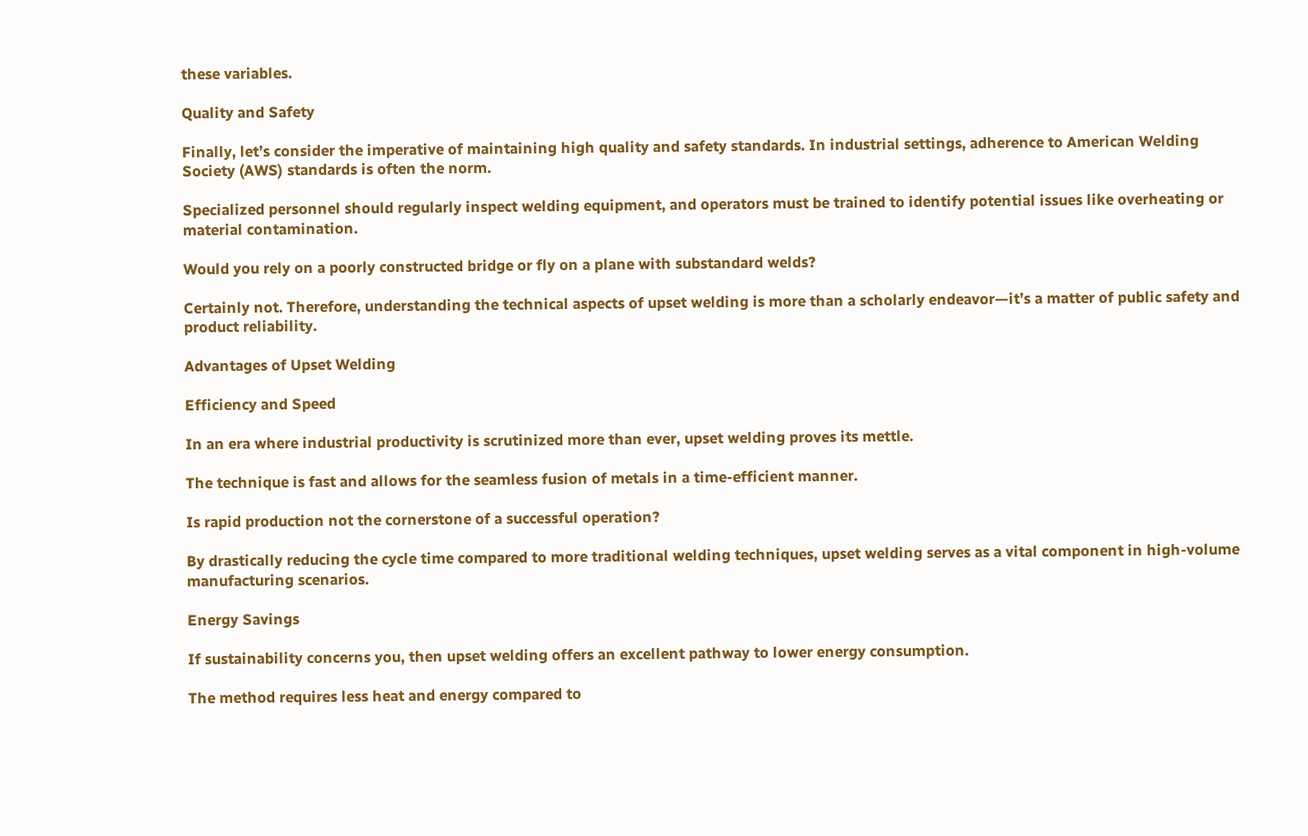these variables.

Quality and Safety

Finally, let’s consider the imperative of maintaining high quality and safety standards. In industrial settings, adherence to American Welding Society (AWS) standards is often the norm.

Specialized personnel should regularly inspect welding equipment, and operators must be trained to identify potential issues like overheating or material contamination.

Would you rely on a poorly constructed bridge or fly on a plane with substandard welds?

Certainly not. Therefore, understanding the technical aspects of upset welding is more than a scholarly endeavor—it’s a matter of public safety and product reliability.

Advantages of Upset Welding

Efficiency and Speed

In an era where industrial productivity is scrutinized more than ever, upset welding proves its mettle.

The technique is fast and allows for the seamless fusion of metals in a time-efficient manner.

Is rapid production not the cornerstone of a successful operation?

By drastically reducing the cycle time compared to more traditional welding techniques, upset welding serves as a vital component in high-volume manufacturing scenarios.

Energy Savings

If sustainability concerns you, then upset welding offers an excellent pathway to lower energy consumption.

The method requires less heat and energy compared to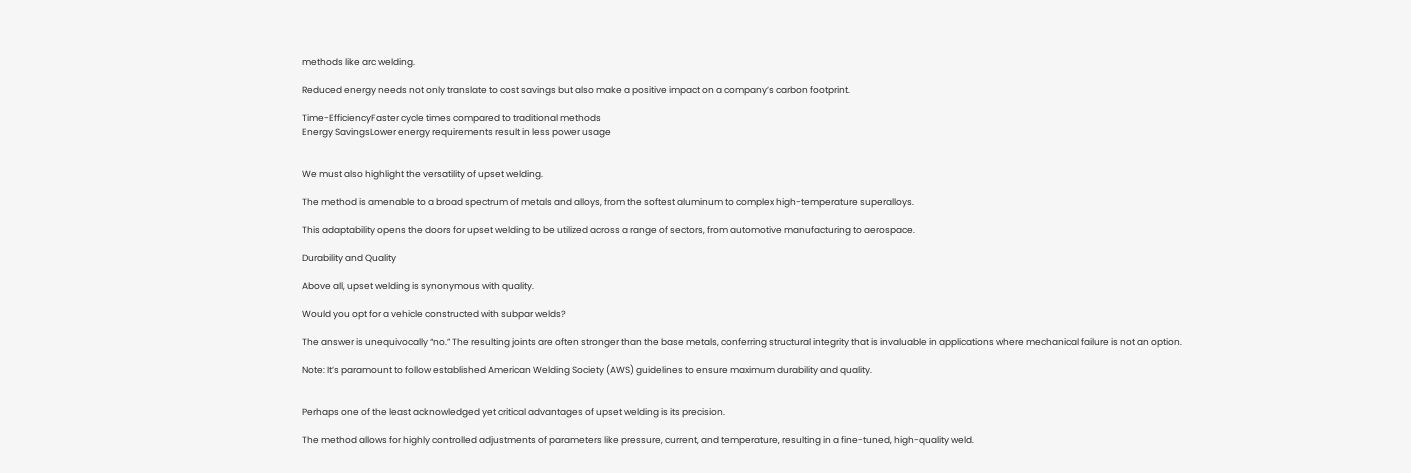methods like arc welding.

Reduced energy needs not only translate to cost savings but also make a positive impact on a company’s carbon footprint.

Time-EfficiencyFaster cycle times compared to traditional methods
Energy SavingsLower energy requirements result in less power usage


We must also highlight the versatility of upset welding.

The method is amenable to a broad spectrum of metals and alloys, from the softest aluminum to complex high-temperature superalloys.

This adaptability opens the doors for upset welding to be utilized across a range of sectors, from automotive manufacturing to aerospace.

Durability and Quality

Above all, upset welding is synonymous with quality.

Would you opt for a vehicle constructed with subpar welds?

The answer is unequivocally “no.” The resulting joints are often stronger than the base metals, conferring structural integrity that is invaluable in applications where mechanical failure is not an option.

Note: It’s paramount to follow established American Welding Society (AWS) guidelines to ensure maximum durability and quality.


Perhaps one of the least acknowledged yet critical advantages of upset welding is its precision.

The method allows for highly controlled adjustments of parameters like pressure, current, and temperature, resulting in a fine-tuned, high-quality weld.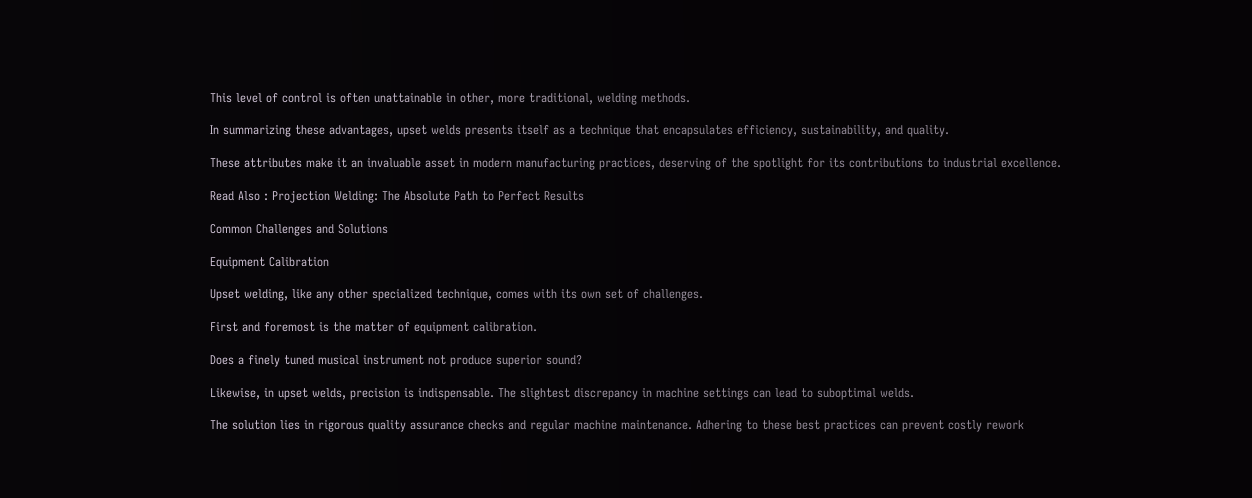This level of control is often unattainable in other, more traditional, welding methods.

In summarizing these advantages, upset welds presents itself as a technique that encapsulates efficiency, sustainability, and quality.

These attributes make it an invaluable asset in modern manufacturing practices, deserving of the spotlight for its contributions to industrial excellence.

Read Also : Projection Welding: The Absolute Path to Perfect Results

Common Challenges and Solutions

Equipment Calibration

Upset welding, like any other specialized technique, comes with its own set of challenges.

First and foremost is the matter of equipment calibration.

Does a finely tuned musical instrument not produce superior sound?

Likewise, in upset welds, precision is indispensable. The slightest discrepancy in machine settings can lead to suboptimal welds.

The solution lies in rigorous quality assurance checks and regular machine maintenance. Adhering to these best practices can prevent costly rework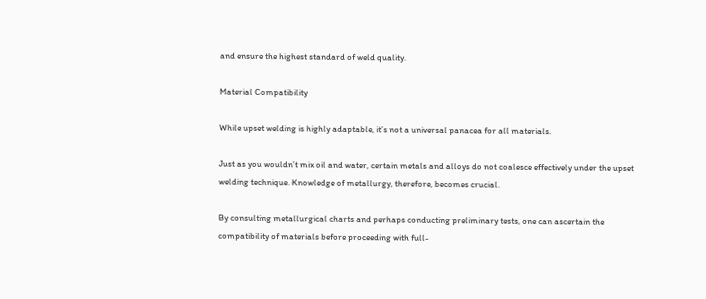and ensure the highest standard of weld quality.

Material Compatibility

While upset welding is highly adaptable, it’s not a universal panacea for all materials.

Just as you wouldn’t mix oil and water, certain metals and alloys do not coalesce effectively under the upset welding technique. Knowledge of metallurgy, therefore, becomes crucial.

By consulting metallurgical charts and perhaps conducting preliminary tests, one can ascertain the compatibility of materials before proceeding with full-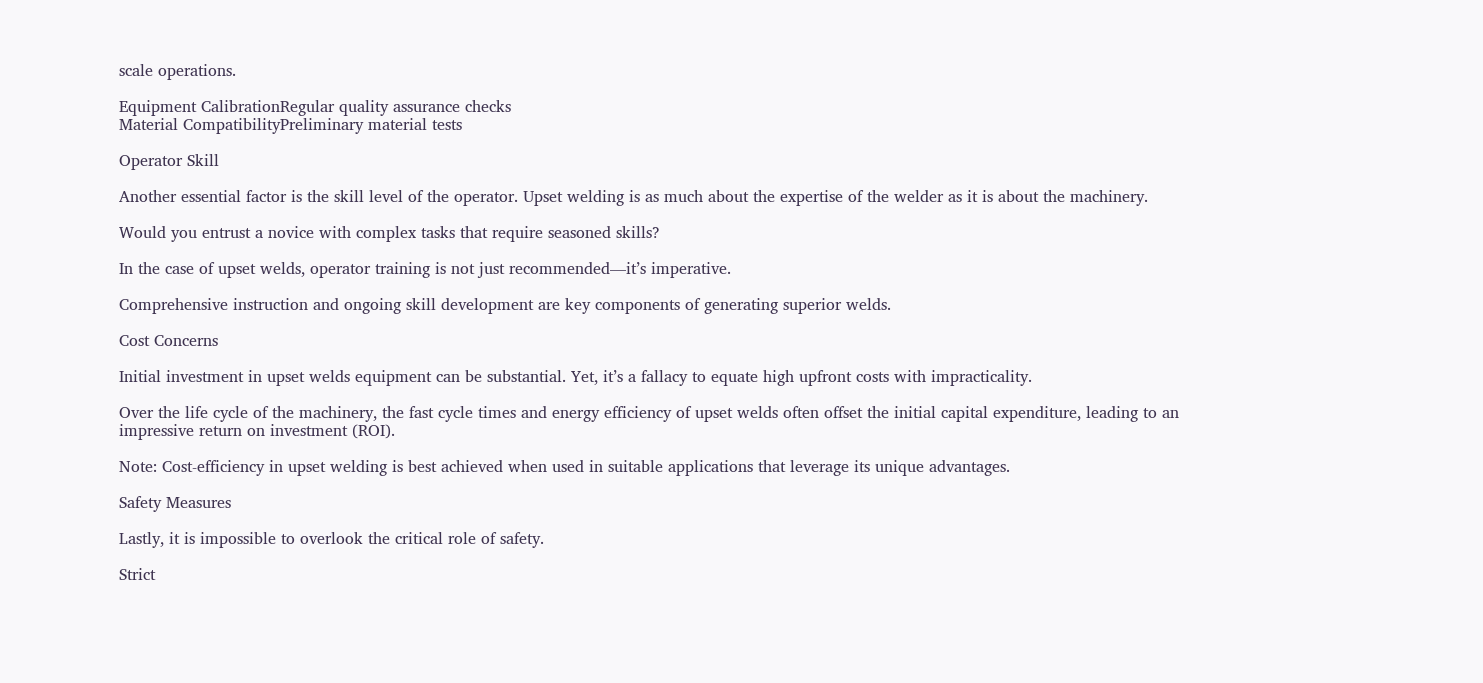scale operations.

Equipment CalibrationRegular quality assurance checks
Material CompatibilityPreliminary material tests

Operator Skill

Another essential factor is the skill level of the operator. Upset welding is as much about the expertise of the welder as it is about the machinery.

Would you entrust a novice with complex tasks that require seasoned skills?

In the case of upset welds, operator training is not just recommended—it’s imperative.

Comprehensive instruction and ongoing skill development are key components of generating superior welds.

Cost Concerns

Initial investment in upset welds equipment can be substantial. Yet, it’s a fallacy to equate high upfront costs with impracticality.

Over the life cycle of the machinery, the fast cycle times and energy efficiency of upset welds often offset the initial capital expenditure, leading to an impressive return on investment (ROI).

Note: Cost-efficiency in upset welding is best achieved when used in suitable applications that leverage its unique advantages.

Safety Measures

Lastly, it is impossible to overlook the critical role of safety.

Strict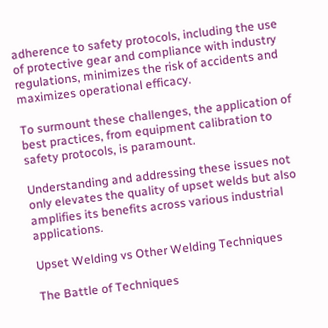adherence to safety protocols, including the use of protective gear and compliance with industry regulations, minimizes the risk of accidents and maximizes operational efficacy.

To surmount these challenges, the application of best practices, from equipment calibration to safety protocols, is paramount.

Understanding and addressing these issues not only elevates the quality of upset welds but also amplifies its benefits across various industrial applications.

Upset Welding vs Other Welding Techniques

The Battle of Techniques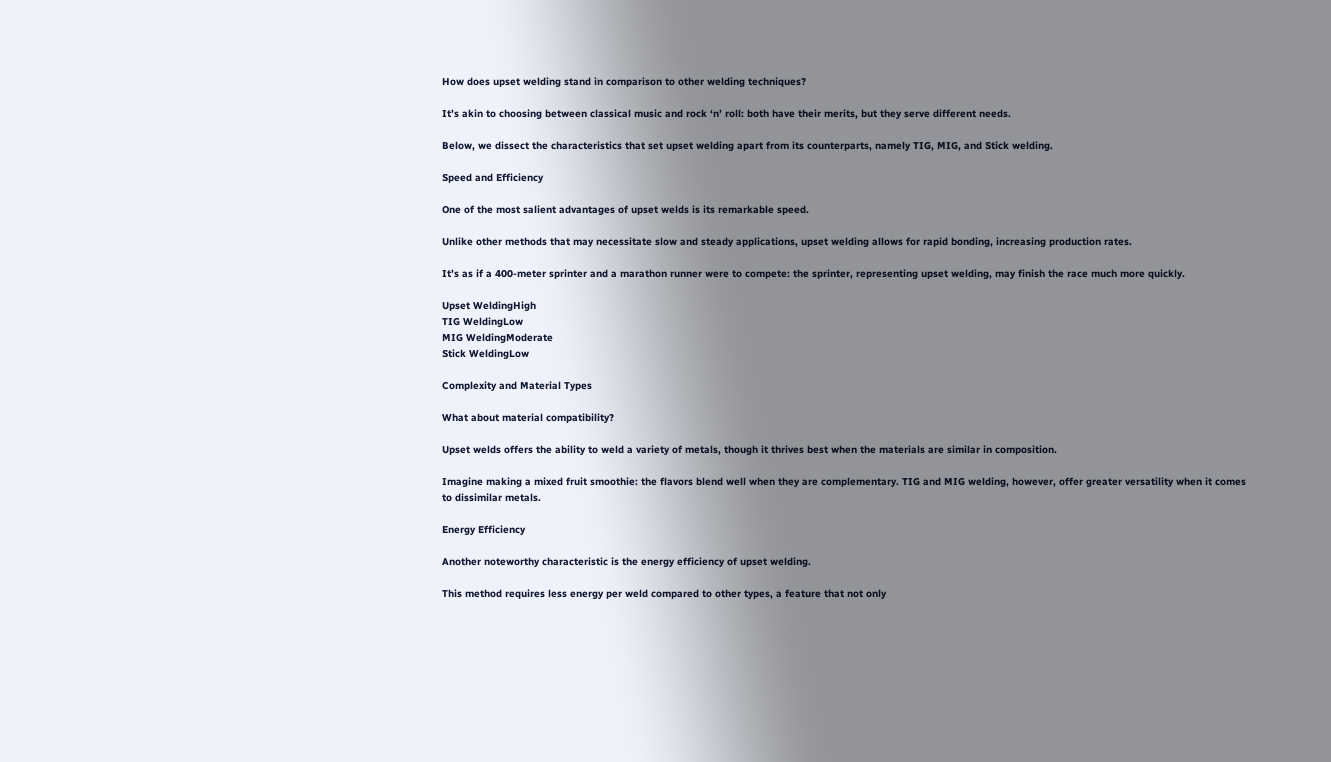How does upset welding stand in comparison to other welding techniques?

It’s akin to choosing between classical music and rock ‘n’ roll: both have their merits, but they serve different needs.

Below, we dissect the characteristics that set upset welding apart from its counterparts, namely TIG, MIG, and Stick welding.

Speed and Efficiency

One of the most salient advantages of upset welds is its remarkable speed.

Unlike other methods that may necessitate slow and steady applications, upset welding allows for rapid bonding, increasing production rates.

It’s as if a 400-meter sprinter and a marathon runner were to compete: the sprinter, representing upset welding, may finish the race much more quickly.

Upset WeldingHigh
TIG WeldingLow
MIG WeldingModerate
Stick WeldingLow

Complexity and Material Types

What about material compatibility?

Upset welds offers the ability to weld a variety of metals, though it thrives best when the materials are similar in composition.

Imagine making a mixed fruit smoothie: the flavors blend well when they are complementary. TIG and MIG welding, however, offer greater versatility when it comes to dissimilar metals.

Energy Efficiency

Another noteworthy characteristic is the energy efficiency of upset welding.

This method requires less energy per weld compared to other types, a feature that not only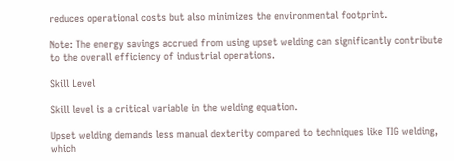reduces operational costs but also minimizes the environmental footprint.

Note: The energy savings accrued from using upset welding can significantly contribute to the overall efficiency of industrial operations.

Skill Level

Skill level is a critical variable in the welding equation.

Upset welding demands less manual dexterity compared to techniques like TIG welding, which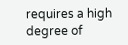requires a high degree of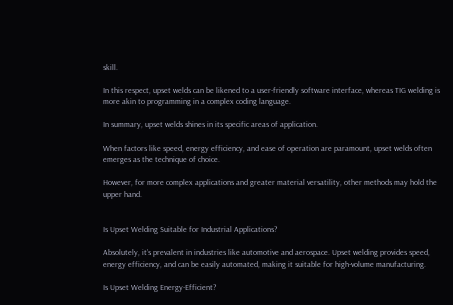skill.

In this respect, upset welds can be likened to a user-friendly software interface, whereas TIG welding is more akin to programming in a complex coding language.

In summary, upset welds shines in its specific areas of application.

When factors like speed, energy efficiency, and ease of operation are paramount, upset welds often emerges as the technique of choice.

However, for more complex applications and greater material versatility, other methods may hold the upper hand.


Is Upset Welding Suitable for Industrial Applications?

Absolutely, it’s prevalent in industries like automotive and aerospace. Upset welding provides speed, energy efficiency, and can be easily automated, making it suitable for high-volume manufacturing.

Is Upset Welding Energy-Efficient?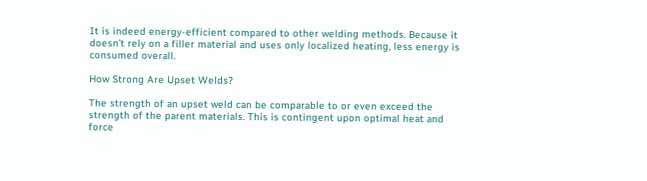It is indeed energy-efficient compared to other welding methods. Because it doesn’t rely on a filler material and uses only localized heating, less energy is consumed overall.

How Strong Are Upset Welds?

The strength of an upset weld can be comparable to or even exceed the strength of the parent materials. This is contingent upon optimal heat and force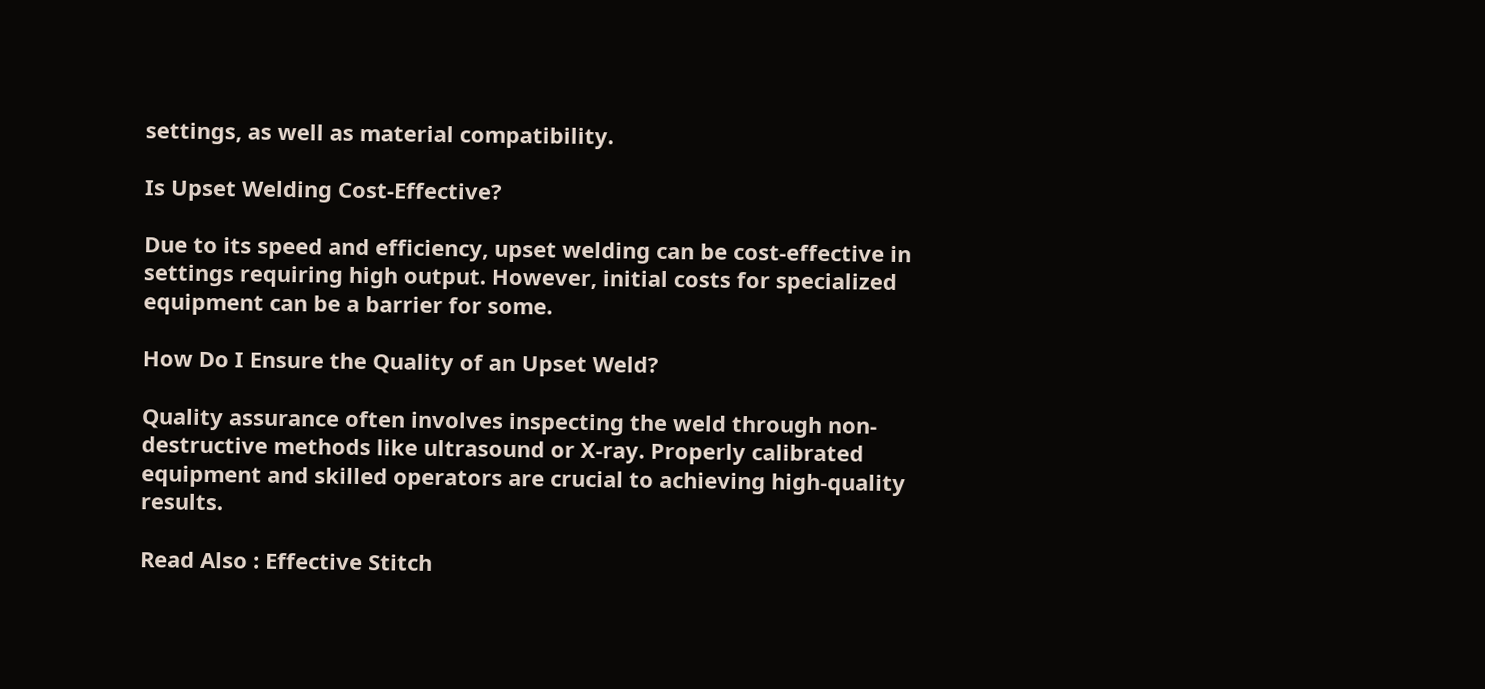settings, as well as material compatibility.

Is Upset Welding Cost-Effective?

Due to its speed and efficiency, upset welding can be cost-effective in settings requiring high output. However, initial costs for specialized equipment can be a barrier for some.

How Do I Ensure the Quality of an Upset Weld?

Quality assurance often involves inspecting the weld through non-destructive methods like ultrasound or X-ray. Properly calibrated equipment and skilled operators are crucial to achieving high-quality results.

Read Also : Effective Stitch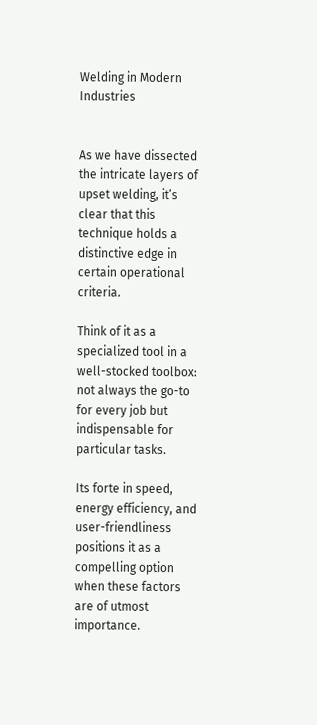Welding in Modern Industries


As we have dissected the intricate layers of upset welding, it’s clear that this technique holds a distinctive edge in certain operational criteria.

Think of it as a specialized tool in a well-stocked toolbox: not always the go-to for every job but indispensable for particular tasks.

Its forte in speed, energy efficiency, and user-friendliness positions it as a compelling option when these factors are of utmost importance.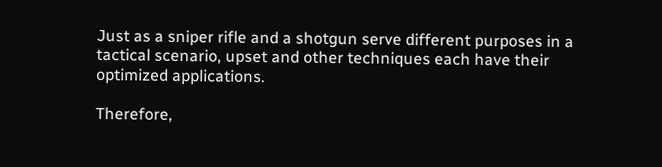Just as a sniper rifle and a shotgun serve different purposes in a tactical scenario, upset and other techniques each have their optimized applications.

Therefore,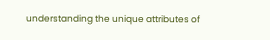understanding the unique attributes of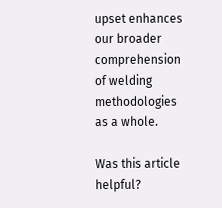upset enhances our broader comprehension of welding methodologies as a whole.

Was this article helpful?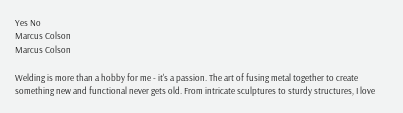Yes No
Marcus Colson
Marcus Colson

Welding is more than a hobby for me - it's a passion. The art of fusing metal together to create something new and functional never gets old. From intricate sculptures to sturdy structures, I love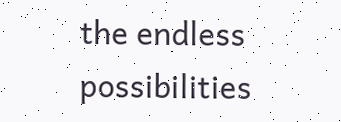the endless possibilities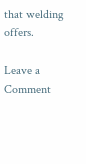that welding offers.

Leave a Comment